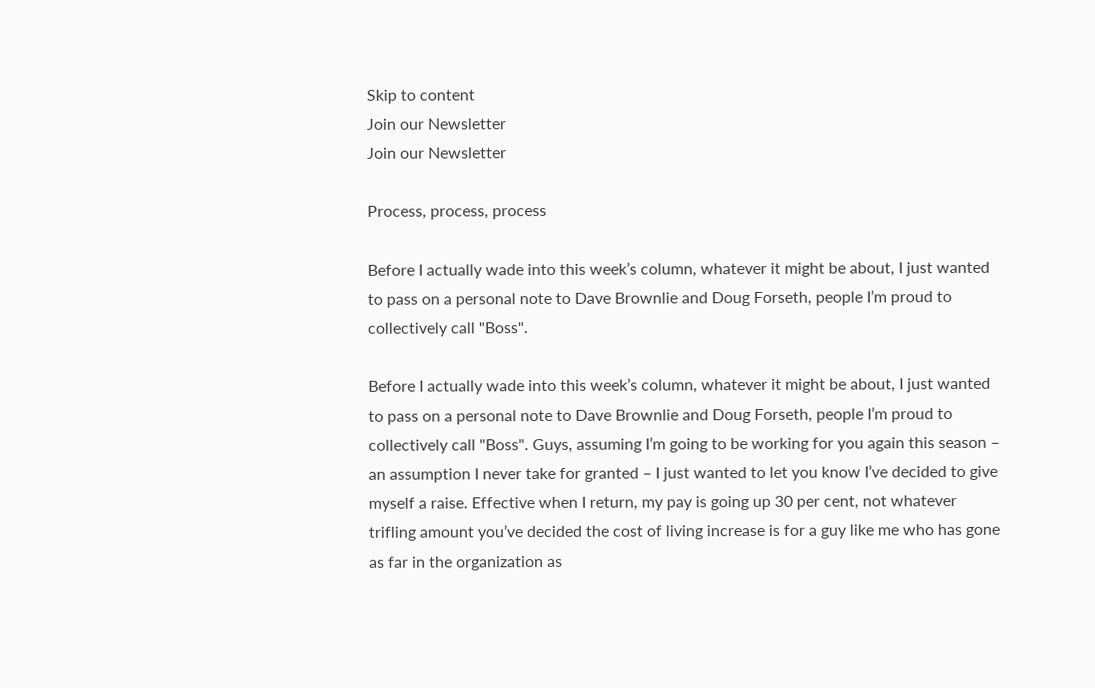Skip to content
Join our Newsletter
Join our Newsletter

Process, process, process

Before I actually wade into this week’s column, whatever it might be about, I just wanted to pass on a personal note to Dave Brownlie and Doug Forseth, people I’m proud to collectively call "Boss".

Before I actually wade into this week’s column, whatever it might be about, I just wanted to pass on a personal note to Dave Brownlie and Doug Forseth, people I’m proud to collectively call "Boss". Guys, assuming I’m going to be working for you again this season – an assumption I never take for granted – I just wanted to let you know I’ve decided to give myself a raise. Effective when I return, my pay is going up 30 per cent, not whatever trifling amount you’ve decided the cost of living increase is for a guy like me who has gone as far in the organization as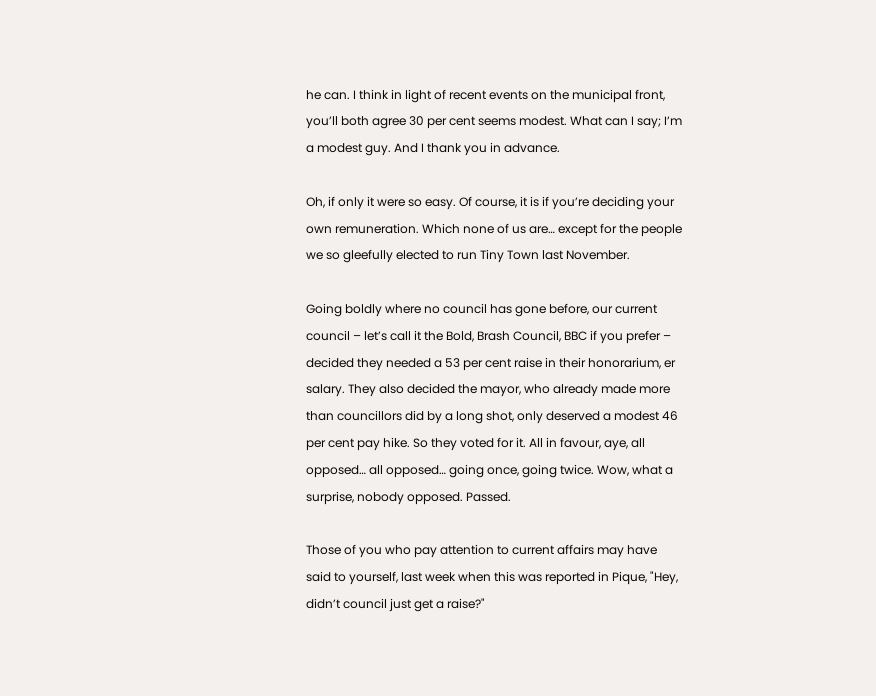he can. I think in light of recent events on the municipal front, you’ll both agree 30 per cent seems modest. What can I say; I’m a modest guy. And I thank you in advance.

Oh, if only it were so easy. Of course, it is if you’re deciding your own remuneration. Which none of us are… except for the people we so gleefully elected to run Tiny Town last November.

Going boldly where no council has gone before, our current council – let’s call it the Bold, Brash Council, BBC if you prefer – decided they needed a 53 per cent raise in their honorarium, er salary. They also decided the mayor, who already made more than councillors did by a long shot, only deserved a modest 46 per cent pay hike. So they voted for it. All in favour, aye, all opposed… all opposed… going once, going twice. Wow, what a surprise, nobody opposed. Passed.

Those of you who pay attention to current affairs may have said to yourself, last week when this was reported in Pique, "Hey, didn’t council just get a raise?"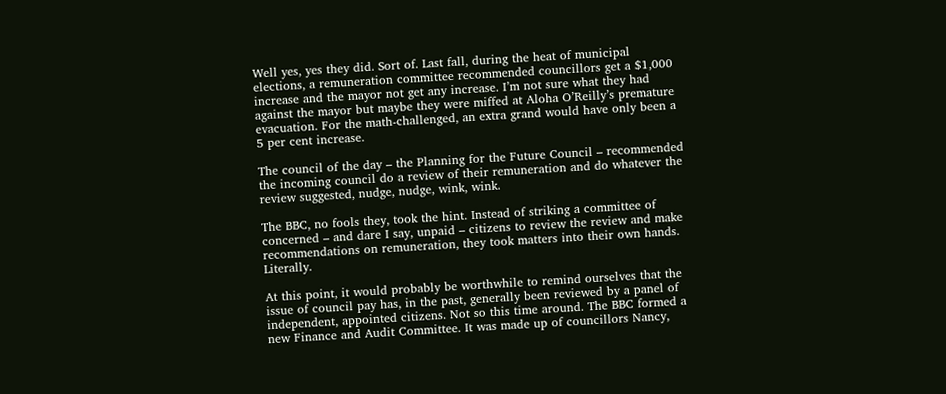Well yes, yes they did. Sort of. Last fall, during the heat of municipal elections, a remuneration committee recommended councillors get a $1,000 increase and the mayor not get any increase. I’m not sure what they had against the mayor but maybe they were miffed at Aloha O’Reilly’s premature evacuation. For the math-challenged, an extra grand would have only been a 5 per cent increase.

The council of the day – the Planning for the Future Council – recommended the incoming council do a review of their remuneration and do whatever the review suggested, nudge, nudge, wink, wink.

The BBC, no fools they, took the hint. Instead of striking a committee of concerned – and dare I say, unpaid – citizens to review the review and make recommendations on remuneration, they took matters into their own hands. Literally.

At this point, it would probably be worthwhile to remind ourselves that the issue of council pay has, in the past, generally been reviewed by a panel of independent, appointed citizens. Not so this time around. The BBC formed a new Finance and Audit Committee. It was made up of councillors Nancy,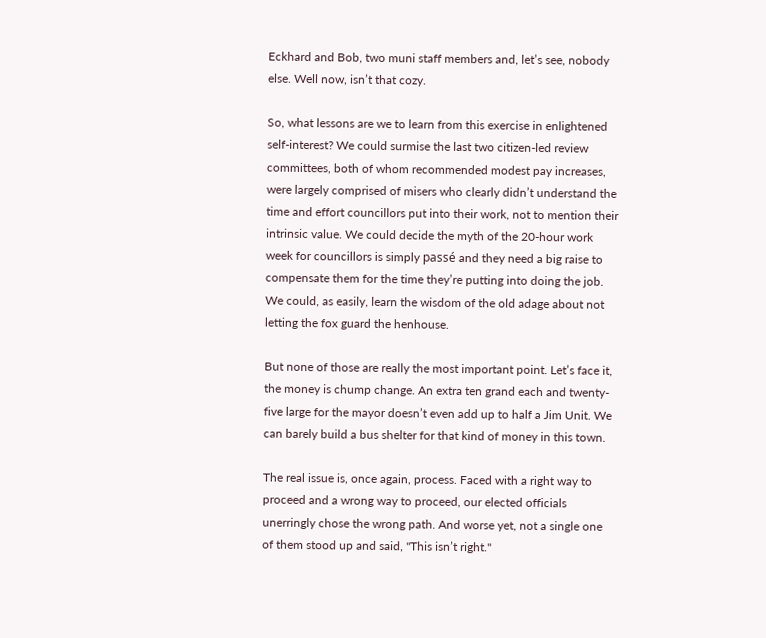Eckhard and Bob, two muni staff members and, let’s see, nobody else. Well now, isn’t that cozy.

So, what lessons are we to learn from this exercise in enlightened self-interest? We could surmise the last two citizen-led review committees, both of whom recommended modest pay increases, were largely comprised of misers who clearly didn’t understand the time and effort councillors put into their work, not to mention their intrinsic value. We could decide the myth of the 20-hour work week for councillors is simply passé and they need a big raise to compensate them for the time they’re putting into doing the job. We could, as easily, learn the wisdom of the old adage about not letting the fox guard the henhouse.

But none of those are really the most important point. Let’s face it, the money is chump change. An extra ten grand each and twenty-five large for the mayor doesn’t even add up to half a Jim Unit. We can barely build a bus shelter for that kind of money in this town.

The real issue is, once again, process. Faced with a right way to proceed and a wrong way to proceed, our elected officials unerringly chose the wrong path. And worse yet, not a single one of them stood up and said, "This isn’t right."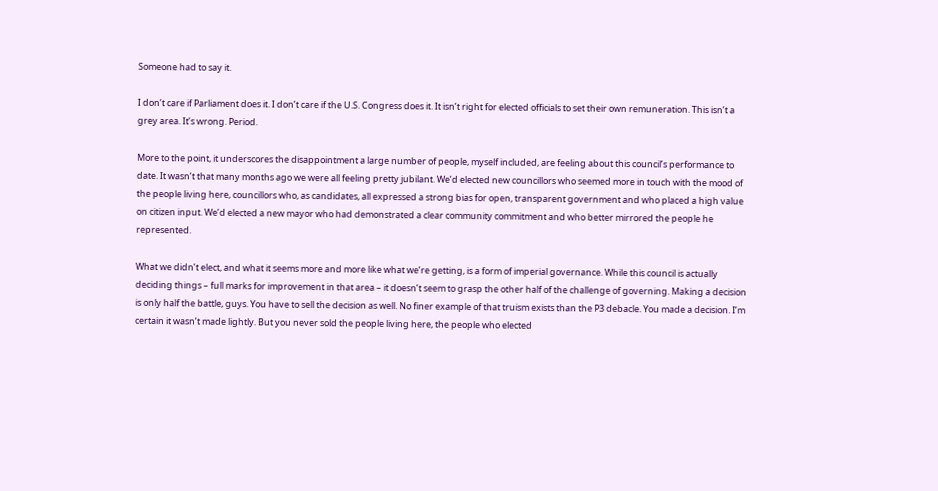Someone had to say it.

I don’t care if Parliament does it. I don’t care if the U.S. Congress does it. It isn’t right for elected officials to set their own remuneration. This isn’t a grey area. It’s wrong. Period.

More to the point, it underscores the disappointment a large number of people, myself included, are feeling about this council’s performance to date. It wasn’t that many months ago we were all feeling pretty jubilant. We’d elected new councillors who seemed more in touch with the mood of the people living here, councillors who, as candidates, all expressed a strong bias for open, transparent government and who placed a high value on citizen input. We’d elected a new mayor who had demonstrated a clear community commitment and who better mirrored the people he represented.

What we didn’t elect, and what it seems more and more like what we’re getting, is a form of imperial governance. While this council is actually deciding things – full marks for improvement in that area – it doesn’t seem to grasp the other half of the challenge of governing. Making a decision is only half the battle, guys. You have to sell the decision as well. No finer example of that truism exists than the P3 debacle. You made a decision. I’m certain it wasn’t made lightly. But you never sold the people living here, the people who elected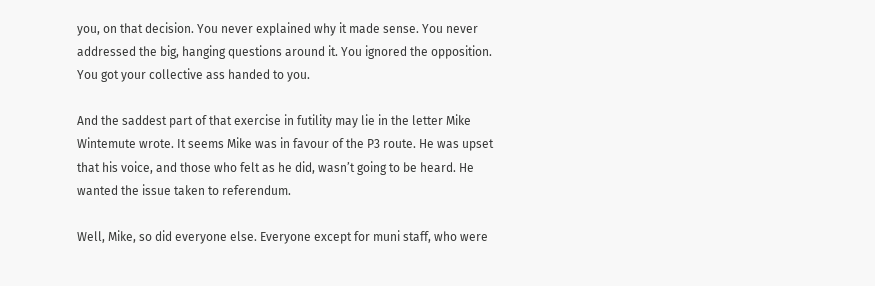you, on that decision. You never explained why it made sense. You never addressed the big, hanging questions around it. You ignored the opposition. You got your collective ass handed to you.

And the saddest part of that exercise in futility may lie in the letter Mike Wintemute wrote. It seems Mike was in favour of the P3 route. He was upset that his voice, and those who felt as he did, wasn’t going to be heard. He wanted the issue taken to referendum.

Well, Mike, so did everyone else. Everyone except for muni staff, who were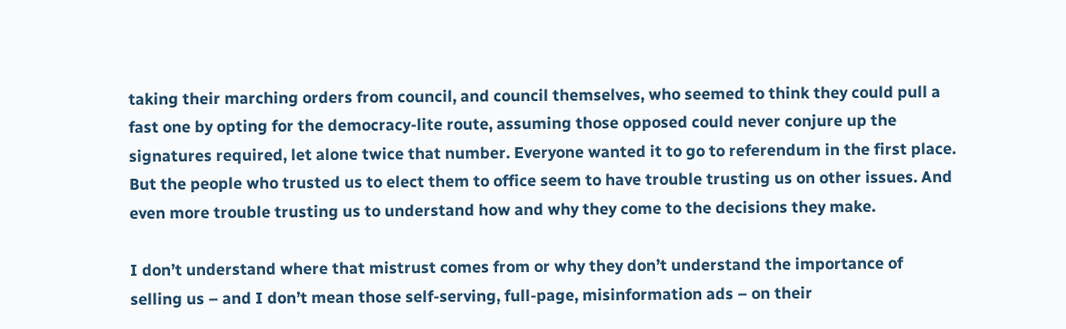taking their marching orders from council, and council themselves, who seemed to think they could pull a fast one by opting for the democracy-lite route, assuming those opposed could never conjure up the signatures required, let alone twice that number. Everyone wanted it to go to referendum in the first place. But the people who trusted us to elect them to office seem to have trouble trusting us on other issues. And even more trouble trusting us to understand how and why they come to the decisions they make.

I don’t understand where that mistrust comes from or why they don’t understand the importance of selling us – and I don’t mean those self-serving, full-page, misinformation ads – on their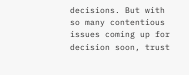decisions. But with so many contentious issues coming up for decision soon, trust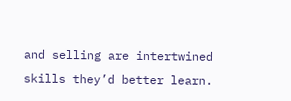and selling are intertwined skills they’d better learn.